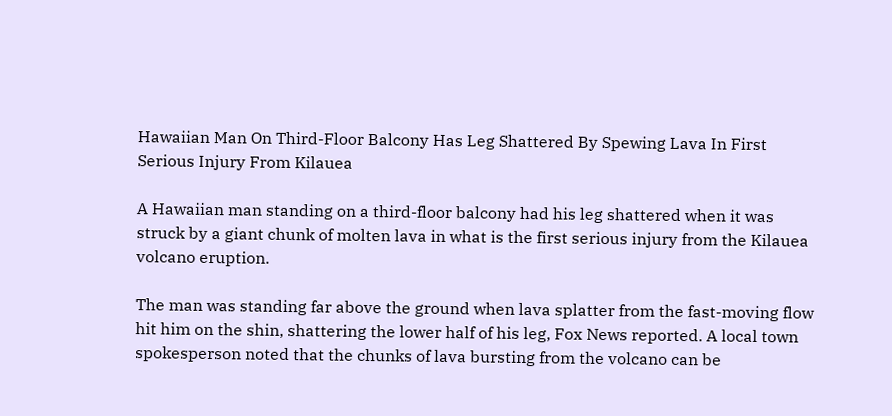Hawaiian Man On Third-Floor Balcony Has Leg Shattered By Spewing Lava In First Serious Injury From Kilauea

A Hawaiian man standing on a third-floor balcony had his leg shattered when it was struck by a giant chunk of molten lava in what is the first serious injury from the Kilauea volcano eruption.

The man was standing far above the ground when lava splatter from the fast-moving flow hit him on the shin, shattering the lower half of his leg, Fox News reported. A local town spokesperson noted that the chunks of lava bursting from the volcano can be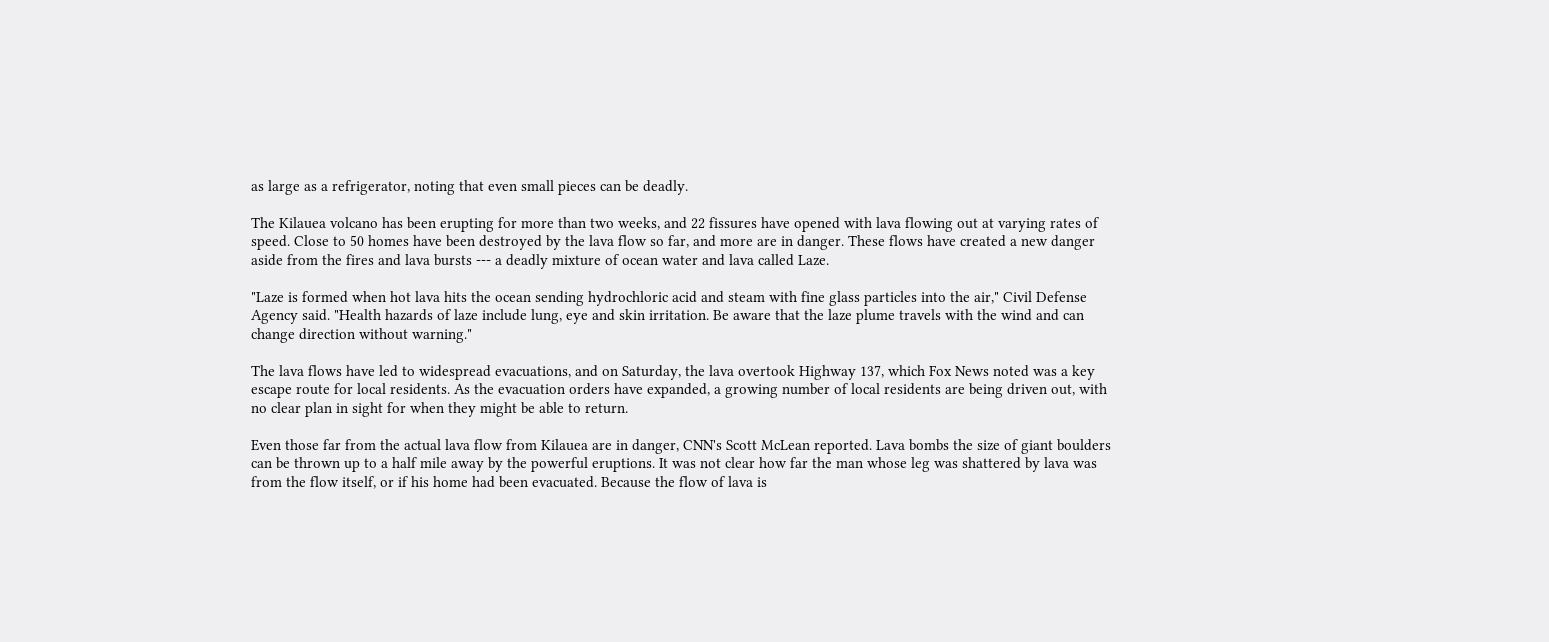as large as a refrigerator, noting that even small pieces can be deadly.

The Kilauea volcano has been erupting for more than two weeks, and 22 fissures have opened with lava flowing out at varying rates of speed. Close to 50 homes have been destroyed by the lava flow so far, and more are in danger. These flows have created a new danger aside from the fires and lava bursts --- a deadly mixture of ocean water and lava called Laze.

"Laze is formed when hot lava hits the ocean sending hydrochloric acid and steam with fine glass particles into the air," Civil Defense Agency said. "Health hazards of laze include lung, eye and skin irritation. Be aware that the laze plume travels with the wind and can change direction without warning."

The lava flows have led to widespread evacuations, and on Saturday, the lava overtook Highway 137, which Fox News noted was a key escape route for local residents. As the evacuation orders have expanded, a growing number of local residents are being driven out, with no clear plan in sight for when they might be able to return.

Even those far from the actual lava flow from Kilauea are in danger, CNN's Scott McLean reported. Lava bombs the size of giant boulders can be thrown up to a half mile away by the powerful eruptions. It was not clear how far the man whose leg was shattered by lava was from the flow itself, or if his home had been evacuated. Because the flow of lava is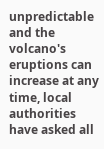unpredictable and the volcano's eruptions can increase at any time, local authorities have asked all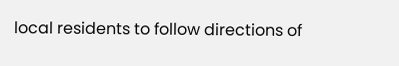local residents to follow directions of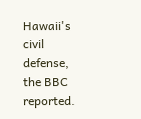Hawaii's civil defense, the BBC reported.